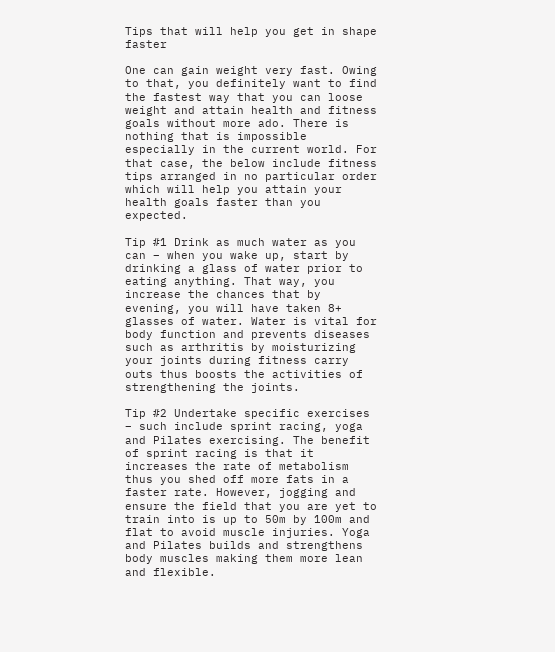Tips that will help you get in shape faster

One can gain weight very fast. Owing to that, you definitely want to find the fastest way that you can loose weight and attain health and fitness goals without more ado. There is nothing that is impossible especially in the current world. For that case, the below include fitness tips arranged in no particular order which will help you attain your health goals faster than you expected.

Tip #1 Drink as much water as you can – when you wake up, start by drinking a glass of water prior to eating anything. That way, you increase the chances that by evening, you will have taken 8+ glasses of water. Water is vital for body function and prevents diseases such as arthritis by moisturizing your joints during fitness carry outs thus boosts the activities of strengthening the joints.

Tip #2 Undertake specific exercises – such include sprint racing, yoga and Pilates exercising. The benefit of sprint racing is that it increases the rate of metabolism thus you shed off more fats in a faster rate. However, jogging and ensure the field that you are yet to train into is up to 50m by 100m and flat to avoid muscle injuries. Yoga and Pilates builds and strengthens body muscles making them more lean and flexible.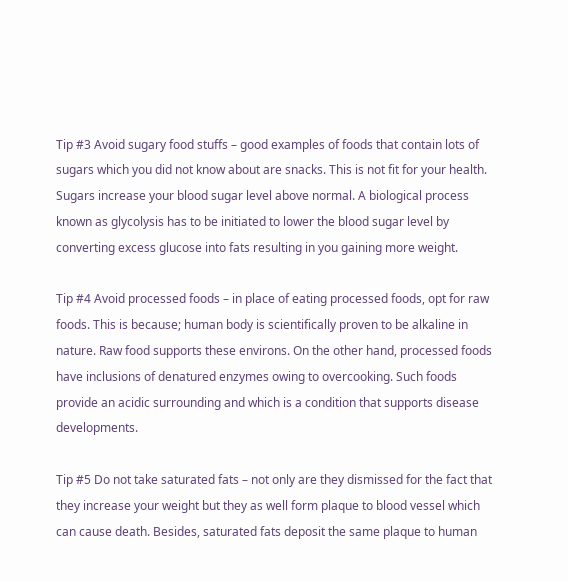Tip #3 Avoid sugary food stuffs – good examples of foods that contain lots of sugars which you did not know about are snacks. This is not fit for your health. Sugars increase your blood sugar level above normal. A biological process known as glycolysis has to be initiated to lower the blood sugar level by converting excess glucose into fats resulting in you gaining more weight.

Tip #4 Avoid processed foods – in place of eating processed foods, opt for raw foods. This is because; human body is scientifically proven to be alkaline in nature. Raw food supports these environs. On the other hand, processed foods have inclusions of denatured enzymes owing to overcooking. Such foods provide an acidic surrounding and which is a condition that supports disease developments.

Tip #5 Do not take saturated fats – not only are they dismissed for the fact that they increase your weight but they as well form plaque to blood vessel which can cause death. Besides, saturated fats deposit the same plaque to human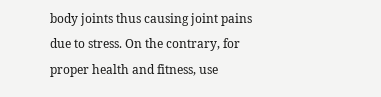body joints thus causing joint pains due to stress. On the contrary, for proper health and fitness, use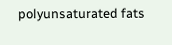polyunsaturated fats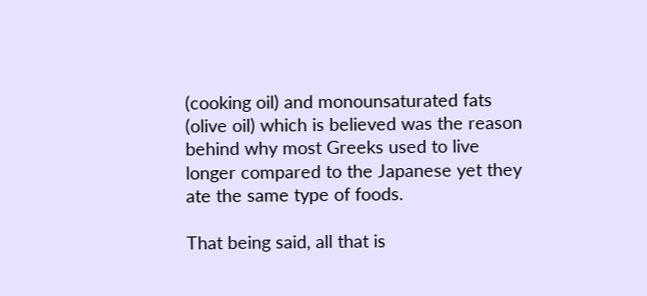(cooking oil) and monounsaturated fats (olive oil) which is believed was the reason behind why most Greeks used to live longer compared to the Japanese yet they ate the same type of foods.

That being said, all that is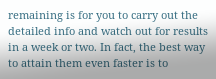remaining is for you to carry out the detailed info and watch out for results in a week or two. In fact, the best way to attain them even faster is to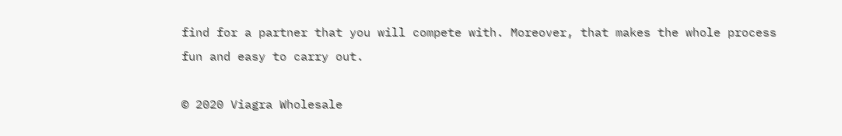find for a partner that you will compete with. Moreover, that makes the whole process fun and easy to carry out.

© 2020 Viagra Wholesale